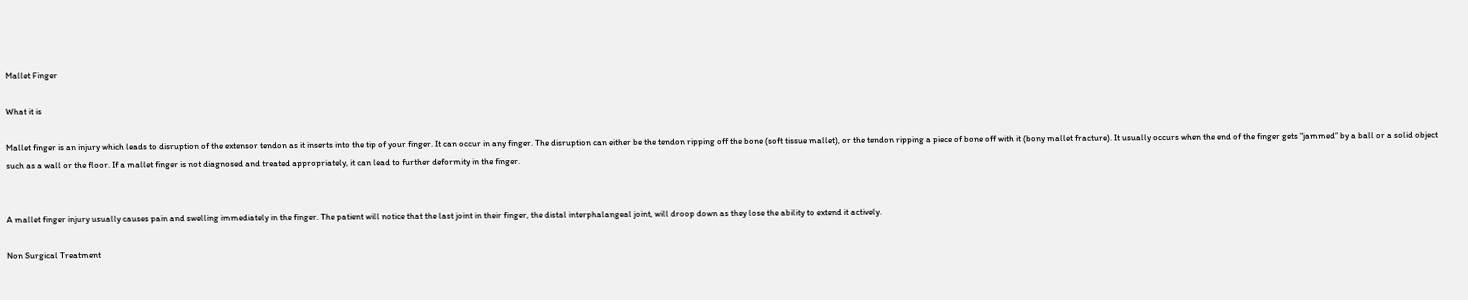Mallet Finger

What it is

Mallet finger is an injury which leads to disruption of the extensor tendon as it inserts into the tip of your finger. It can occur in any finger. The disruption can either be the tendon ripping off the bone (soft tissue mallet), or the tendon ripping a piece of bone off with it (bony mallet fracture). It usually occurs when the end of the finger gets "jammed” by a ball or a solid object such as a wall or the floor. If a mallet finger is not diagnosed and treated appropriately, it can lead to further deformity in the finger.


A mallet finger injury usually causes pain and swelling immediately in the finger. The patient will notice that the last joint in their finger, the distal interphalangeal joint, will droop down as they lose the ability to extend it actively.

Non Surgical Treatment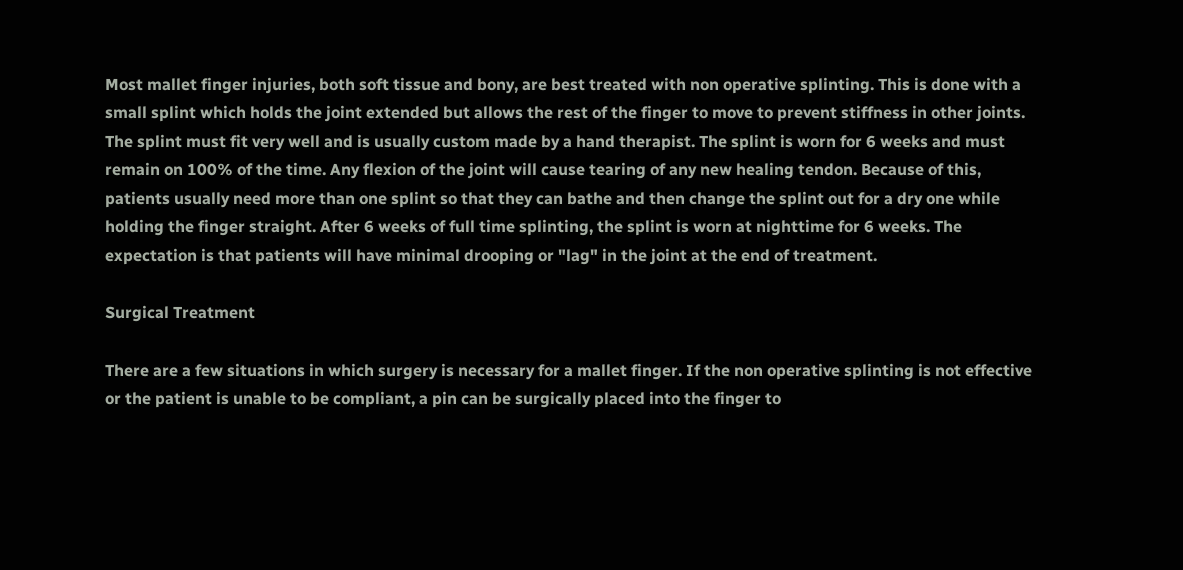Most mallet finger injuries, both soft tissue and bony, are best treated with non operative splinting. This is done with a small splint which holds the joint extended but allows the rest of the finger to move to prevent stiffness in other joints. The splint must fit very well and is usually custom made by a hand therapist. The splint is worn for 6 weeks and must remain on 100% of the time. Any flexion of the joint will cause tearing of any new healing tendon. Because of this, patients usually need more than one splint so that they can bathe and then change the splint out for a dry one while holding the finger straight. After 6 weeks of full time splinting, the splint is worn at nighttime for 6 weeks. The expectation is that patients will have minimal drooping or "lag" in the joint at the end of treatment.

Surgical Treatment

There are a few situations in which surgery is necessary for a mallet finger. If the non operative splinting is not effective or the patient is unable to be compliant, a pin can be surgically placed into the finger to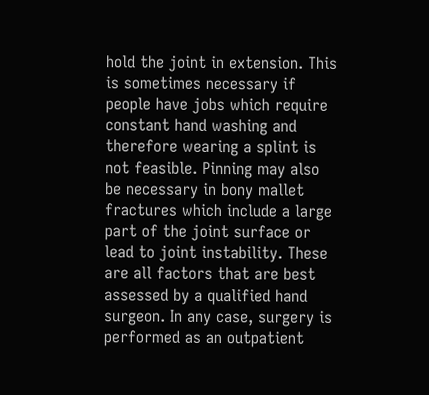hold the joint in extension. This is sometimes necessary if people have jobs which require constant hand washing and therefore wearing a splint is not feasible. Pinning may also be necessary in bony mallet fractures which include a large part of the joint surface or lead to joint instability. These are all factors that are best assessed by a qualified hand surgeon. In any case, surgery is performed as an outpatient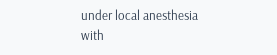under local anesthesia with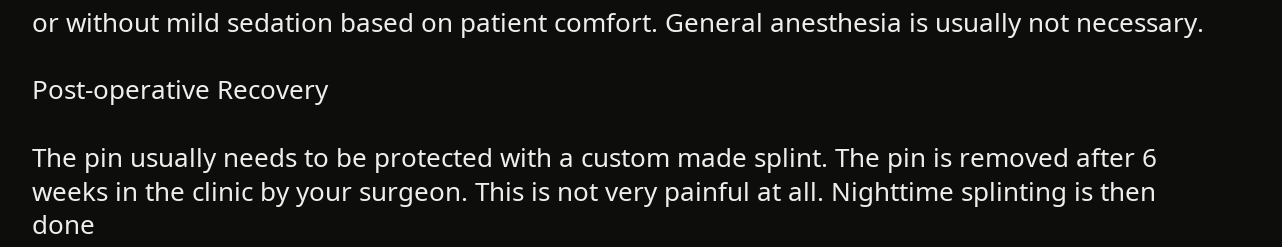or without mild sedation based on patient comfort. General anesthesia is usually not necessary.

Post-operative Recovery

The pin usually needs to be protected with a custom made splint. The pin is removed after 6 weeks in the clinic by your surgeon. This is not very painful at all. Nighttime splinting is then done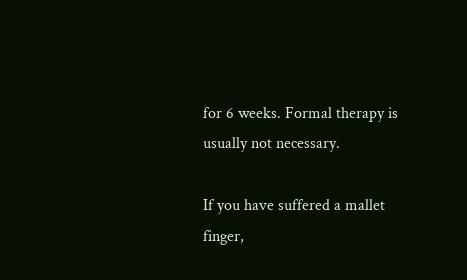for 6 weeks. Formal therapy is usually not necessary.

If you have suffered a mallet finger,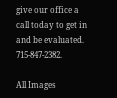give our office a call today to get in and be evaluated. 715-847-2382.

All Images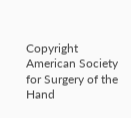Copyright American Society for Surgery of the Hand